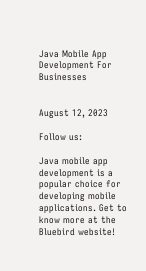Java Mobile App Development For Businesses


August 12, 2023

Follow us:

Java mobile app development is a popular choice for developing mobile applications. Get to know more at the Bluebird website!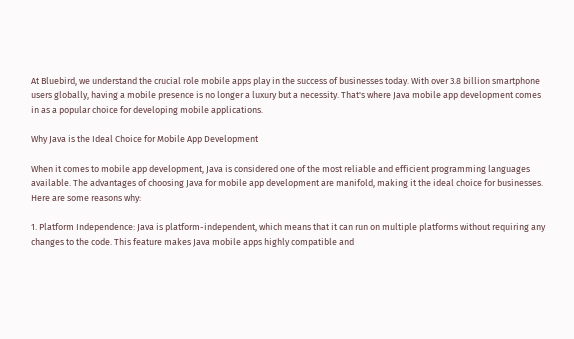At Bluebird, we understand the crucial role mobile apps play in the success of businesses today. With over 3.8 billion smartphone users globally, having a mobile presence is no longer a luxury but a necessity. That's where Java mobile app development comes in as a popular choice for developing mobile applications.

Why Java is the Ideal Choice for Mobile App Development

When it comes to mobile app development, Java is considered one of the most reliable and efficient programming languages available. The advantages of choosing Java for mobile app development are manifold, making it the ideal choice for businesses. Here are some reasons why:

1. Platform Independence: Java is platform-independent, which means that it can run on multiple platforms without requiring any changes to the code. This feature makes Java mobile apps highly compatible and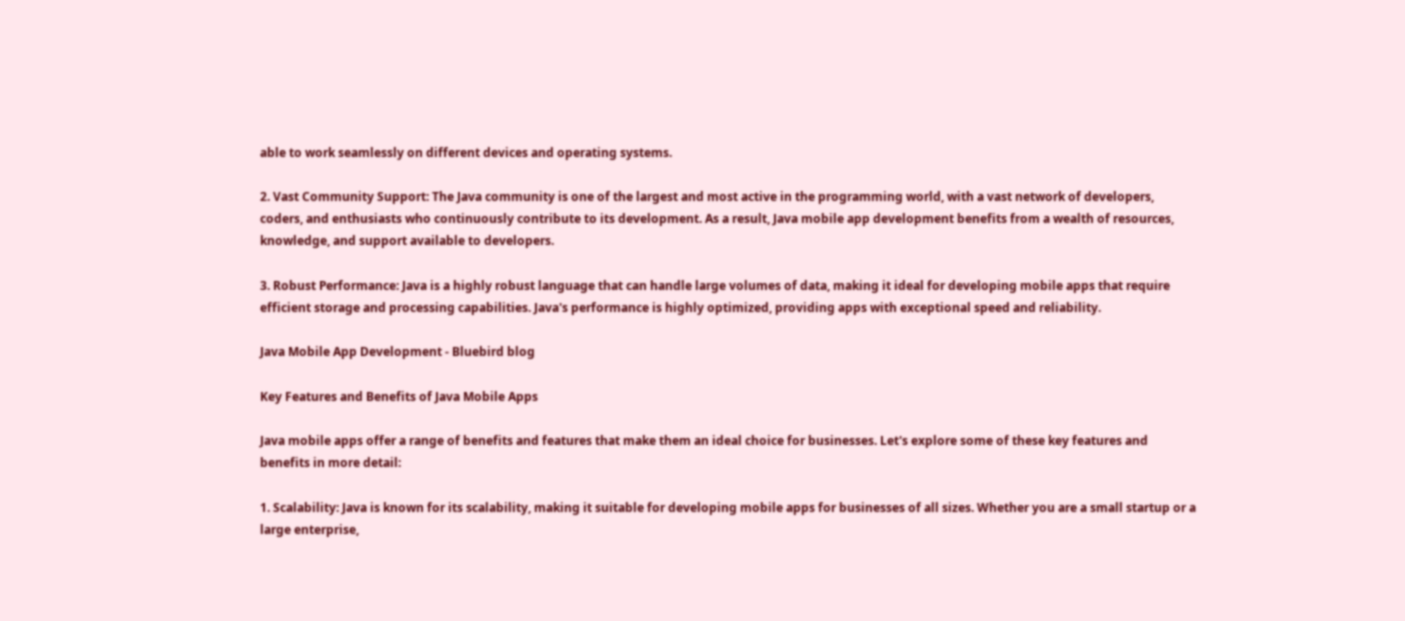able to work seamlessly on different devices and operating systems.

2. Vast Community Support: The Java community is one of the largest and most active in the programming world, with a vast network of developers, coders, and enthusiasts who continuously contribute to its development. As a result, Java mobile app development benefits from a wealth of resources, knowledge, and support available to developers.

3. Robust Performance: Java is a highly robust language that can handle large volumes of data, making it ideal for developing mobile apps that require efficient storage and processing capabilities. Java's performance is highly optimized, providing apps with exceptional speed and reliability.

Java Mobile App Development - Bluebird blog

Key Features and Benefits of Java Mobile Apps

Java mobile apps offer a range of benefits and features that make them an ideal choice for businesses. Let's explore some of these key features and benefits in more detail:

1. Scalability: Java is known for its scalability, making it suitable for developing mobile apps for businesses of all sizes. Whether you are a small startup or a large enterprise,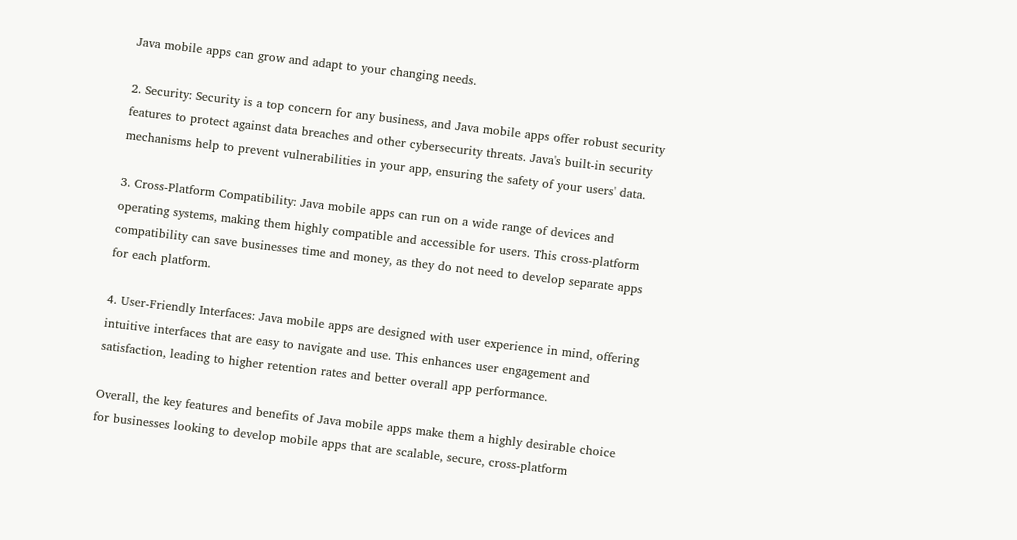Java mobile apps can grow and adapt to your changing needs.

2. Security: Security is a top concern for any business, and Java mobile apps offer robust security features to protect against data breaches and other cybersecurity threats. Java's built-in security mechanisms help to prevent vulnerabilities in your app, ensuring the safety of your users' data.

3. Cross-Platform Compatibility: Java mobile apps can run on a wide range of devices and operating systems, making them highly compatible and accessible for users. This cross-platform compatibility can save businesses time and money, as they do not need to develop separate apps for each platform.

4. User-Friendly Interfaces: Java mobile apps are designed with user experience in mind, offering intuitive interfaces that are easy to navigate and use. This enhances user engagement and satisfaction, leading to higher retention rates and better overall app performance.

Overall, the key features and benefits of Java mobile apps make them a highly desirable choice for businesses looking to develop mobile apps that are scalable, secure, cross-platform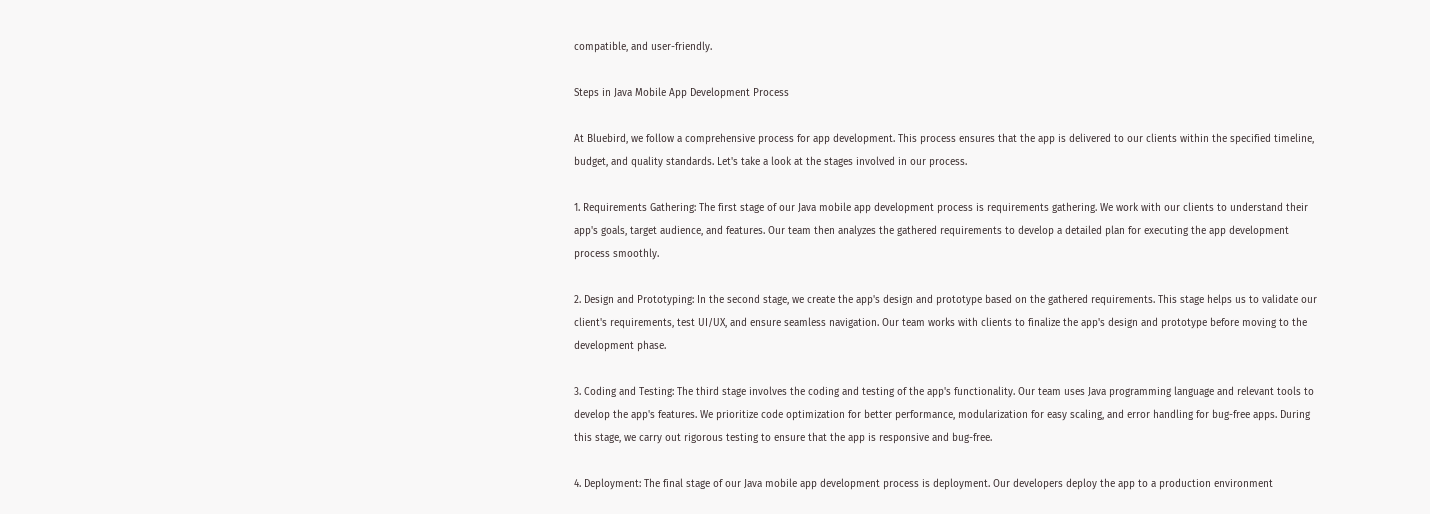compatible, and user-friendly.

Steps in Java Mobile App Development Process

At Bluebird, we follow a comprehensive process for app development. This process ensures that the app is delivered to our clients within the specified timeline, budget, and quality standards. Let's take a look at the stages involved in our process.

1. Requirements Gathering: The first stage of our Java mobile app development process is requirements gathering. We work with our clients to understand their app's goals, target audience, and features. Our team then analyzes the gathered requirements to develop a detailed plan for executing the app development process smoothly.

2. Design and Prototyping: In the second stage, we create the app's design and prototype based on the gathered requirements. This stage helps us to validate our client's requirements, test UI/UX, and ensure seamless navigation. Our team works with clients to finalize the app's design and prototype before moving to the development phase.

3. Coding and Testing: The third stage involves the coding and testing of the app's functionality. Our team uses Java programming language and relevant tools to develop the app's features. We prioritize code optimization for better performance, modularization for easy scaling, and error handling for bug-free apps. During this stage, we carry out rigorous testing to ensure that the app is responsive and bug-free.

4. Deployment: The final stage of our Java mobile app development process is deployment. Our developers deploy the app to a production environment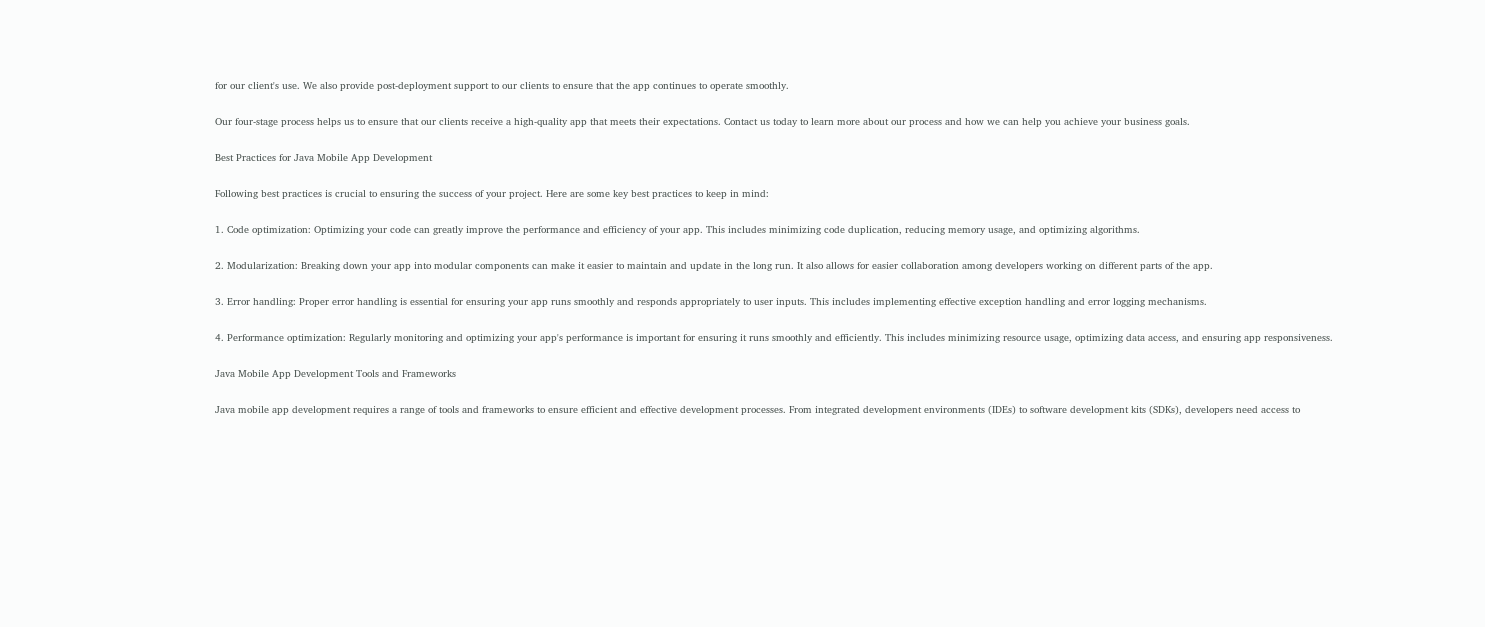for our client's use. We also provide post-deployment support to our clients to ensure that the app continues to operate smoothly.

Our four-stage process helps us to ensure that our clients receive a high-quality app that meets their expectations. Contact us today to learn more about our process and how we can help you achieve your business goals.

Best Practices for Java Mobile App Development

Following best practices is crucial to ensuring the success of your project. Here are some key best practices to keep in mind:

1. Code optimization: Optimizing your code can greatly improve the performance and efficiency of your app. This includes minimizing code duplication, reducing memory usage, and optimizing algorithms.

2. Modularization: Breaking down your app into modular components can make it easier to maintain and update in the long run. It also allows for easier collaboration among developers working on different parts of the app.

3. Error handling: Proper error handling is essential for ensuring your app runs smoothly and responds appropriately to user inputs. This includes implementing effective exception handling and error logging mechanisms.

4. Performance optimization: Regularly monitoring and optimizing your app's performance is important for ensuring it runs smoothly and efficiently. This includes minimizing resource usage, optimizing data access, and ensuring app responsiveness.

Java Mobile App Development Tools and Frameworks

Java mobile app development requires a range of tools and frameworks to ensure efficient and effective development processes. From integrated development environments (IDEs) to software development kits (SDKs), developers need access to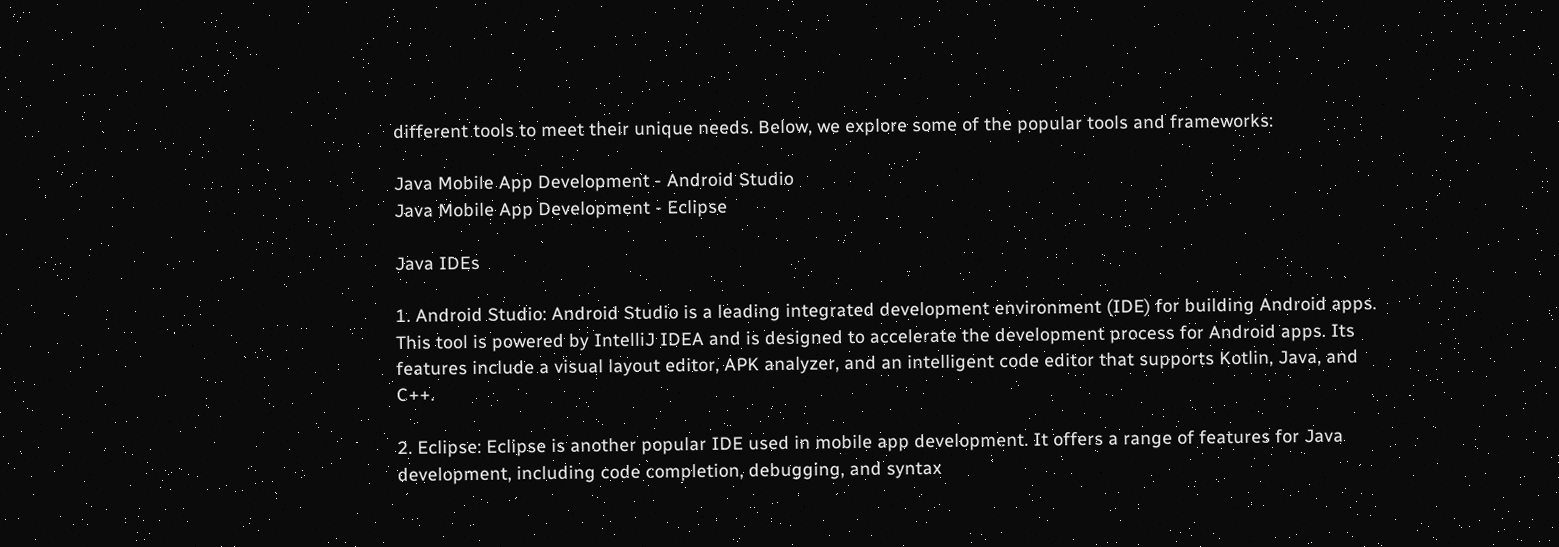different tools to meet their unique needs. Below, we explore some of the popular tools and frameworks:

Java Mobile App Development - Android Studio
Java Mobile App Development - Eclipse

Java IDEs

1. Android Studio: Android Studio is a leading integrated development environment (IDE) for building Android apps. This tool is powered by IntelliJ IDEA and is designed to accelerate the development process for Android apps. Its features include a visual layout editor, APK analyzer, and an intelligent code editor that supports Kotlin, Java, and C++.

2. Eclipse: Eclipse is another popular IDE used in mobile app development. It offers a range of features for Java development, including code completion, debugging, and syntax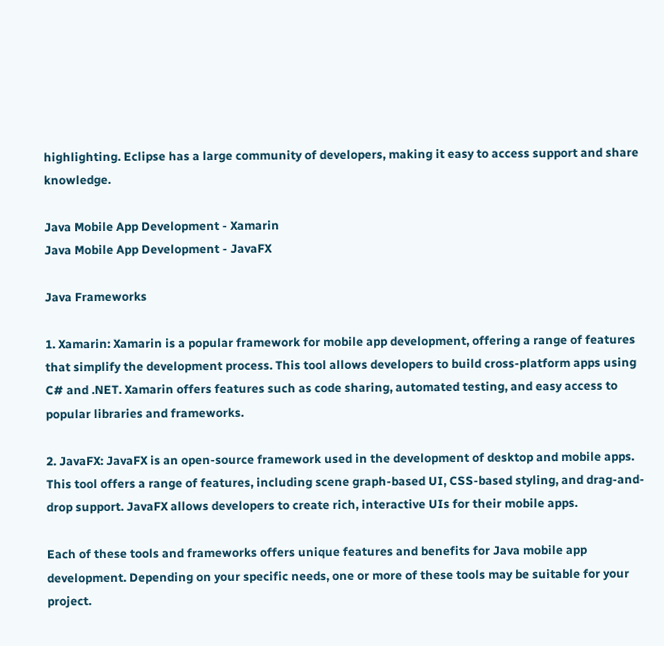highlighting. Eclipse has a large community of developers, making it easy to access support and share knowledge.

Java Mobile App Development - Xamarin
Java Mobile App Development - JavaFX

Java Frameworks

1. Xamarin: Xamarin is a popular framework for mobile app development, offering a range of features that simplify the development process. This tool allows developers to build cross-platform apps using C# and .NET. Xamarin offers features such as code sharing, automated testing, and easy access to popular libraries and frameworks.

2. JavaFX: JavaFX is an open-source framework used in the development of desktop and mobile apps. This tool offers a range of features, including scene graph-based UI, CSS-based styling, and drag-and-drop support. JavaFX allows developers to create rich, interactive UIs for their mobile apps.

Each of these tools and frameworks offers unique features and benefits for Java mobile app development. Depending on your specific needs, one or more of these tools may be suitable for your project.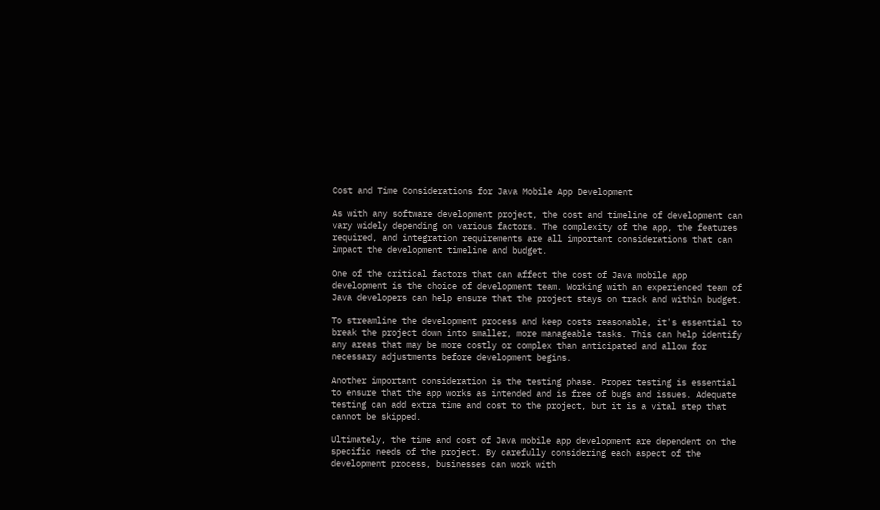Cost and Time Considerations for Java Mobile App Development

As with any software development project, the cost and timeline of development can vary widely depending on various factors. The complexity of the app, the features required, and integration requirements are all important considerations that can impact the development timeline and budget.

One of the critical factors that can affect the cost of Java mobile app development is the choice of development team. Working with an experienced team of Java developers can help ensure that the project stays on track and within budget.

To streamline the development process and keep costs reasonable, it's essential to break the project down into smaller, more manageable tasks. This can help identify any areas that may be more costly or complex than anticipated and allow for necessary adjustments before development begins.

Another important consideration is the testing phase. Proper testing is essential to ensure that the app works as intended and is free of bugs and issues. Adequate testing can add extra time and cost to the project, but it is a vital step that cannot be skipped.

Ultimately, the time and cost of Java mobile app development are dependent on the specific needs of the project. By carefully considering each aspect of the development process, businesses can work with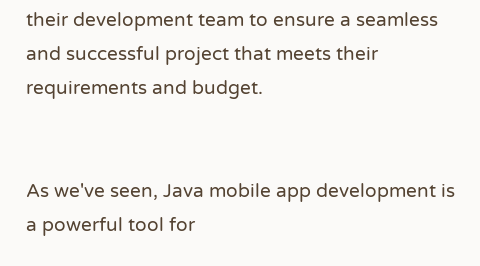their development team to ensure a seamless and successful project that meets their requirements and budget.


As we've seen, Java mobile app development is a powerful tool for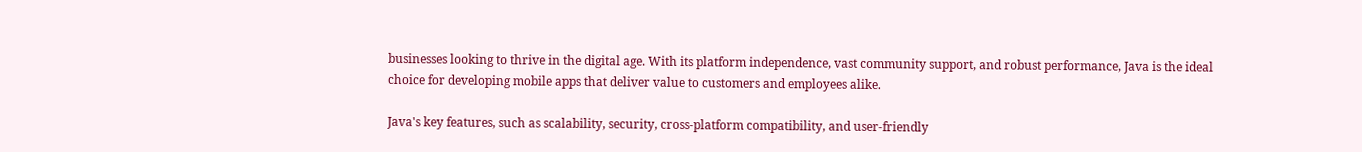businesses looking to thrive in the digital age. With its platform independence, vast community support, and robust performance, Java is the ideal choice for developing mobile apps that deliver value to customers and employees alike.

Java's key features, such as scalability, security, cross-platform compatibility, and user-friendly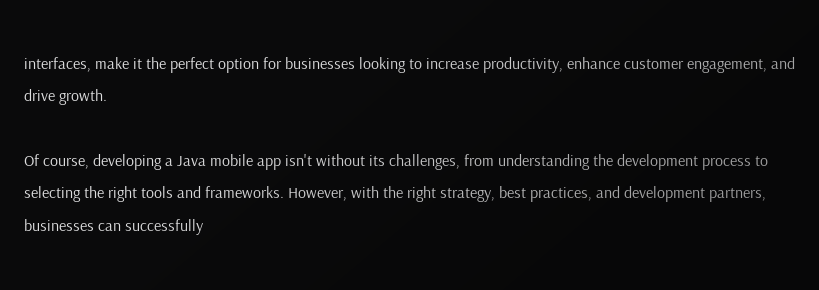interfaces, make it the perfect option for businesses looking to increase productivity, enhance customer engagement, and drive growth.

Of course, developing a Java mobile app isn't without its challenges, from understanding the development process to selecting the right tools and frameworks. However, with the right strategy, best practices, and development partners, businesses can successfully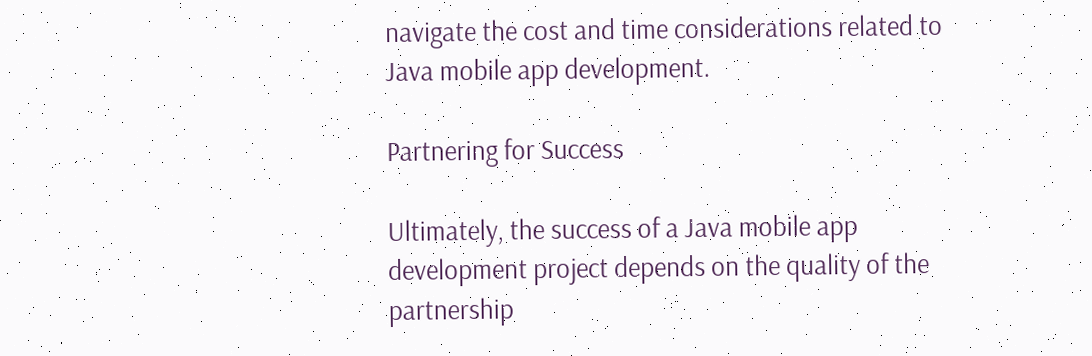navigate the cost and time considerations related to Java mobile app development.

Partnering for Success

Ultimately, the success of a Java mobile app development project depends on the quality of the partnership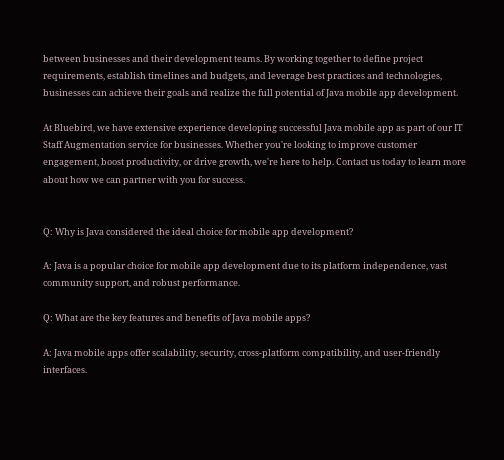between businesses and their development teams. By working together to define project requirements, establish timelines and budgets, and leverage best practices and technologies, businesses can achieve their goals and realize the full potential of Java mobile app development.

At Bluebird, we have extensive experience developing successful Java mobile app as part of our IT Staff Augmentation service for businesses. Whether you're looking to improve customer engagement, boost productivity, or drive growth, we're here to help. Contact us today to learn more about how we can partner with you for success.


Q: Why is Java considered the ideal choice for mobile app development?

A: Java is a popular choice for mobile app development due to its platform independence, vast community support, and robust performance.

Q: What are the key features and benefits of Java mobile apps?

A: Java mobile apps offer scalability, security, cross-platform compatibility, and user-friendly interfaces.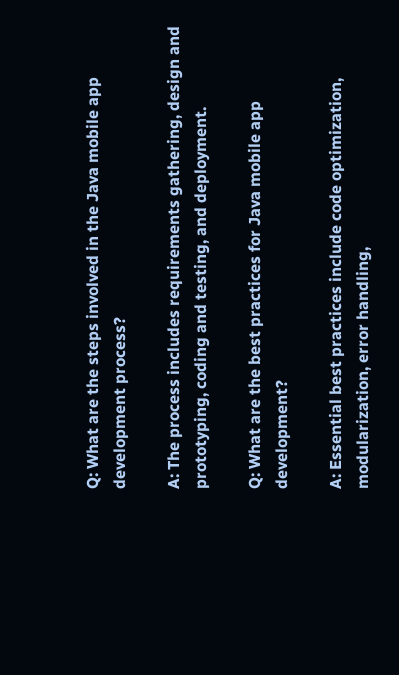Q: What are the steps involved in the Java mobile app development process?

A: The process includes requirements gathering, design and prototyping, coding and testing, and deployment.

Q: What are the best practices for Java mobile app development?

A: Essential best practices include code optimization, modularization, error handling,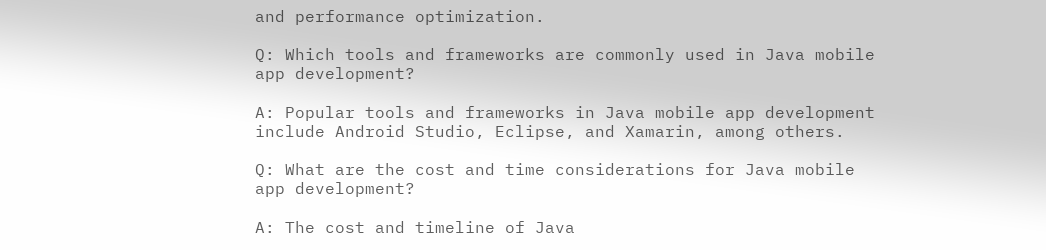and performance optimization.

Q: Which tools and frameworks are commonly used in Java mobile app development?

A: Popular tools and frameworks in Java mobile app development include Android Studio, Eclipse, and Xamarin, among others.

Q: What are the cost and time considerations for Java mobile app development?

A: The cost and timeline of Java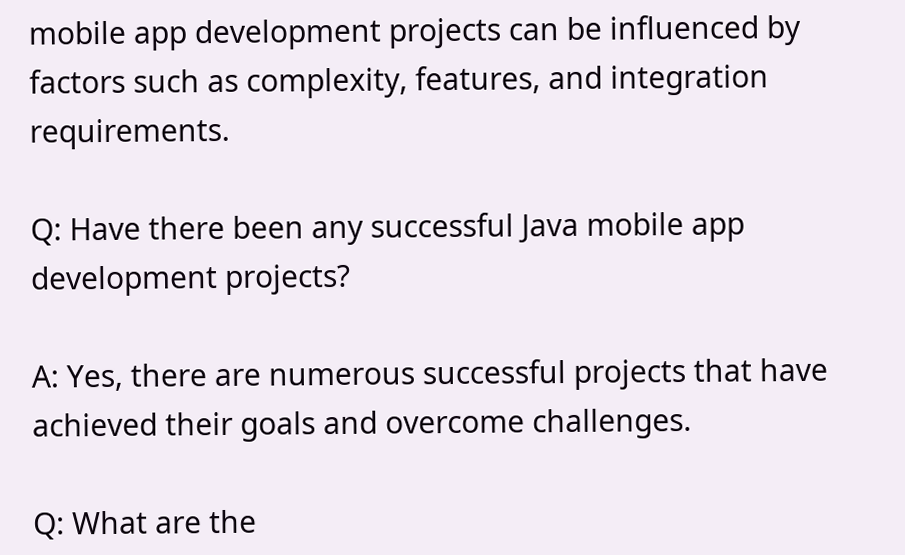mobile app development projects can be influenced by factors such as complexity, features, and integration requirements.

Q: Have there been any successful Java mobile app development projects?

A: Yes, there are numerous successful projects that have achieved their goals and overcome challenges.

Q: What are the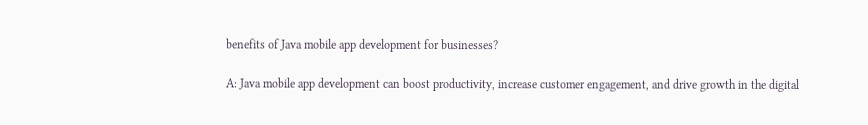benefits of Java mobile app development for businesses?

A: Java mobile app development can boost productivity, increase customer engagement, and drive growth in the digital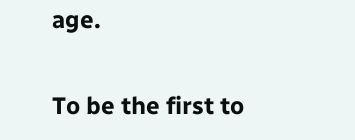age.

To be the first to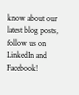know about our latest blog posts, follow us on LinkedIn and Facebook!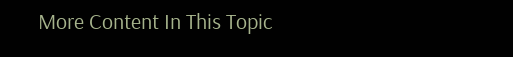More Content In This Topic